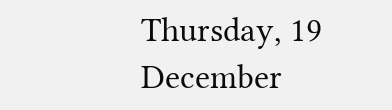Thursday, 19 December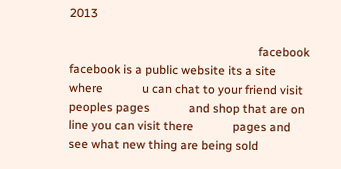2013

                                                               facebook                                                                                                                                                                                                                 facebook is a public website its a site where             u can chat to your friend visit peoples pages             and shop that are on line you can visit there             pages and see what new thing are being sold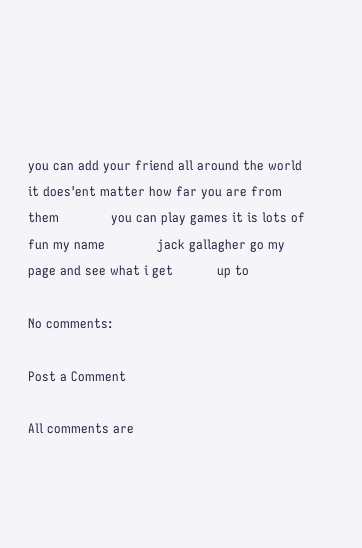you can add your friend all around the world           it does'ent matter how far you are from them             you can play games it is lots of fun my name             jack gallagher go my page and see what i get           up to

No comments:

Post a Comment

All comments are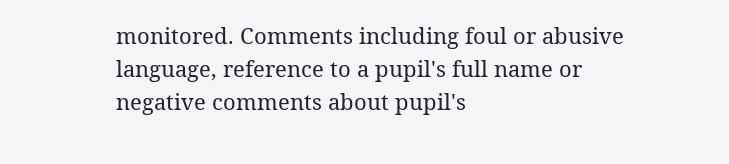monitored. Comments including foul or abusive language, reference to a pupil's full name or negative comments about pupil's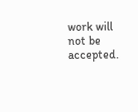work will not be accepted.